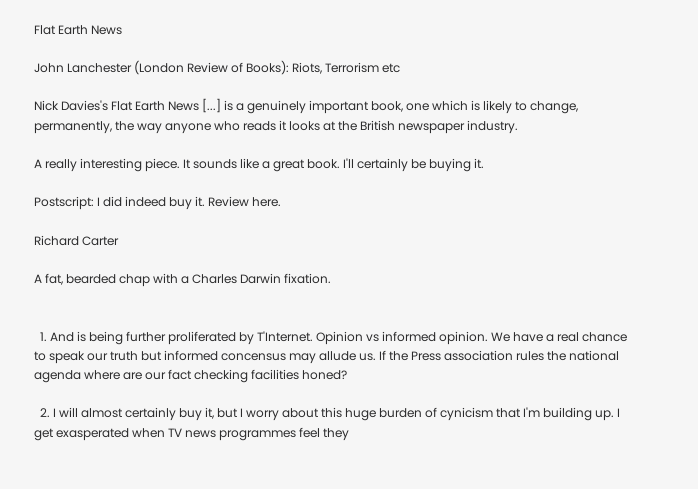Flat Earth News

John Lanchester (London Review of Books): Riots, Terrorism etc

Nick Davies's Flat Earth News [...] is a genuinely important book, one which is likely to change, permanently, the way anyone who reads it looks at the British newspaper industry.

A really interesting piece. It sounds like a great book. I'll certainly be buying it.

Postscript: I did indeed buy it. Review here.

Richard Carter

A fat, bearded chap with a Charles Darwin fixation.


  1. And is being further proliferated by T'Internet. Opinion vs informed opinion. We have a real chance to speak our truth but informed concensus may allude us. If the Press association rules the national agenda where are our fact checking facilities honed?

  2. I will almost certainly buy it, but I worry about this huge burden of cynicism that I'm building up. I get exasperated when TV news programmes feel they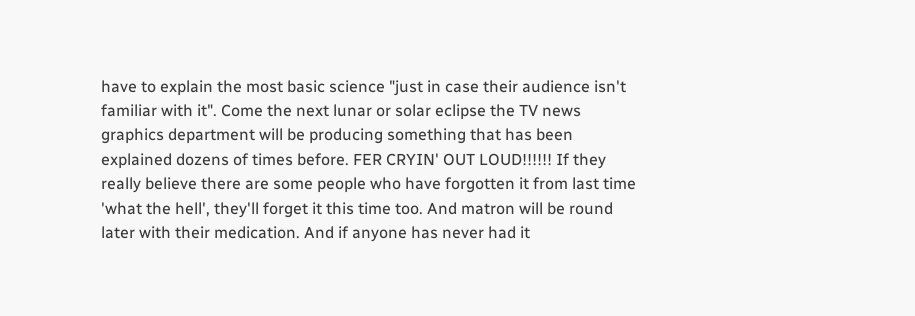have to explain the most basic science "just in case their audience isn't familiar with it". Come the next lunar or solar eclipse the TV news graphics department will be producing something that has been explained dozens of times before. FER CRYIN' OUT LOUD!!!!!! If they really believe there are some people who have forgotten it from last time 'what the hell', they'll forget it this time too. And matron will be round later with their medication. And if anyone has never had it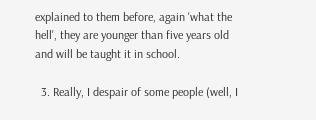explained to them before, again 'what the hell', they are younger than five years old and will be taught it in school.

  3. Really, I despair of some people (well, I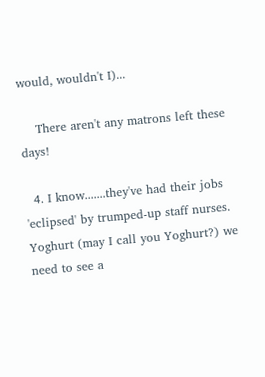would, wouldn't I)...

    There aren't any matrons left these days!

  4. I know.......they've had their jobs 'eclipsed' by trumped-up staff nurses. Yoghurt (may I call you Yoghurt?) we need to see a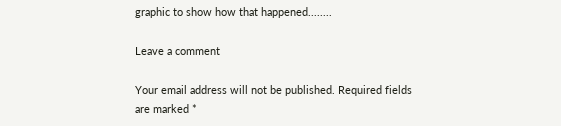graphic to show how that happened........

Leave a comment

Your email address will not be published. Required fields are marked *